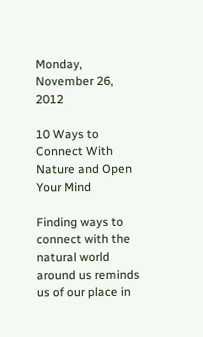Monday, November 26, 2012

10 Ways to Connect With Nature and Open Your Mind

Finding ways to connect with the natural world around us reminds us of our place in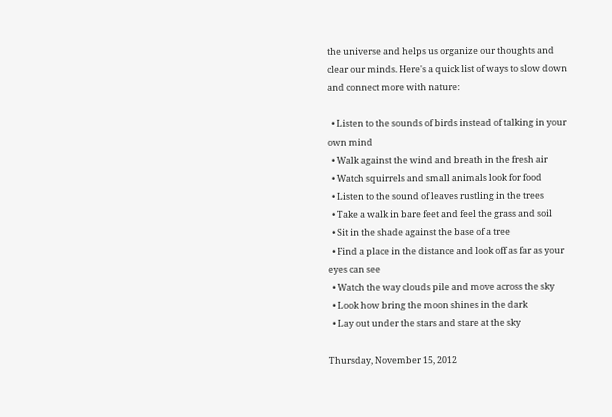the universe and helps us organize our thoughts and clear our minds. Here's a quick list of ways to slow down and connect more with nature:

  • Listen to the sounds of birds instead of talking in your own mind
  • Walk against the wind and breath in the fresh air
  • Watch squirrels and small animals look for food
  • Listen to the sound of leaves rustling in the trees
  • Take a walk in bare feet and feel the grass and soil
  • Sit in the shade against the base of a tree
  • Find a place in the distance and look off as far as your eyes can see
  • Watch the way clouds pile and move across the sky
  • Look how bring the moon shines in the dark
  • Lay out under the stars and stare at the sky

Thursday, November 15, 2012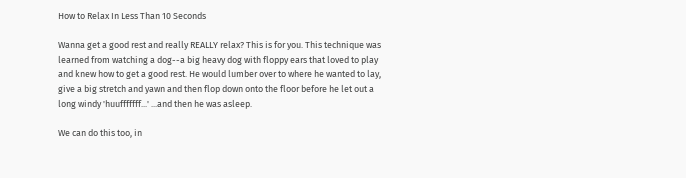How to Relax In Less Than 10 Seconds

Wanna get a good rest and really REALLY relax? This is for you. This technique was learned from watching a dog--a big heavy dog with floppy ears that loved to play and knew how to get a good rest. He would lumber over to where he wanted to lay, give a big stretch and yawn and then flop down onto the floor before he let out a long windy 'huufffffff...' ...and then he was asleep.

We can do this too, in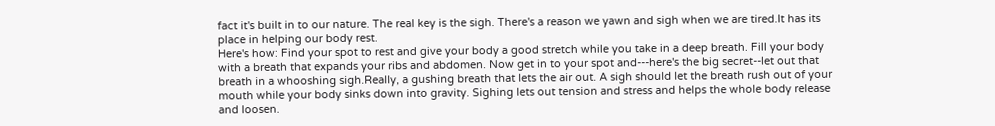fact it's built in to our nature. The real key is the sigh. There's a reason we yawn and sigh when we are tired.It has its place in helping our body rest.
Here's how: Find your spot to rest and give your body a good stretch while you take in a deep breath. Fill your body with a breath that expands your ribs and abdomen. Now get in to your spot and---here's the big secret--let out that breath in a whooshing sigh.Really, a gushing breath that lets the air out. A sigh should let the breath rush out of your mouth while your body sinks down into gravity. Sighing lets out tension and stress and helps the whole body release and loosen.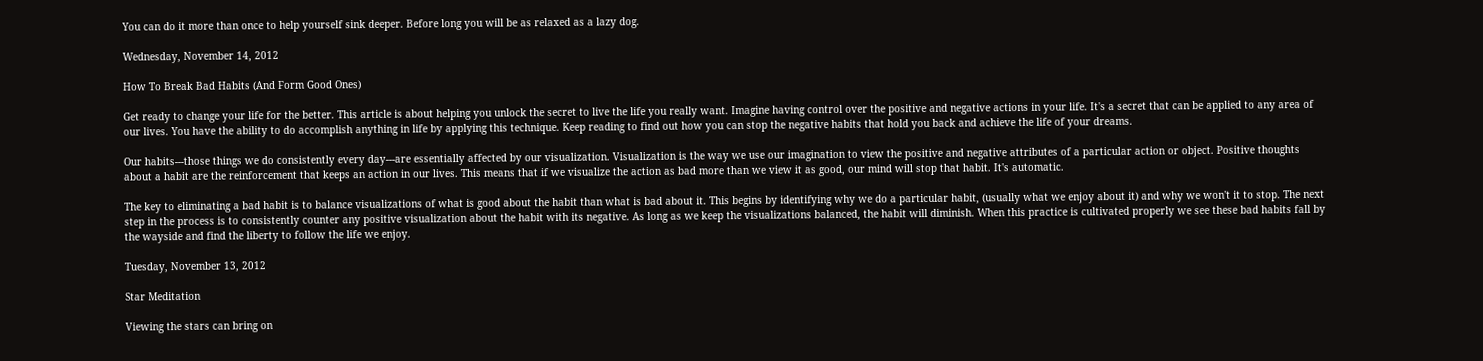You can do it more than once to help yourself sink deeper. Before long you will be as relaxed as a lazy dog.

Wednesday, November 14, 2012

How To Break Bad Habits (And Form Good Ones)

Get ready to change your life for the better. This article is about helping you unlock the secret to live the life you really want. Imagine having control over the positive and negative actions in your life. It's a secret that can be applied to any area of our lives. You have the ability to do accomplish anything in life by applying this technique. Keep reading to find out how you can stop the negative habits that hold you back and achieve the life of your dreams.

Our habits---those things we do consistently every day---are essentially affected by our visualization. Visualization is the way we use our imagination to view the positive and negative attributes of a particular action or object. Positive thoughts about a habit are the reinforcement that keeps an action in our lives. This means that if we visualize the action as bad more than we view it as good, our mind will stop that habit. It's automatic.

The key to eliminating a bad habit is to balance visualizations of what is good about the habit than what is bad about it. This begins by identifying why we do a particular habit, (usually what we enjoy about it) and why we won't it to stop. The next step in the process is to consistently counter any positive visualization about the habit with its negative. As long as we keep the visualizations balanced, the habit will diminish. When this practice is cultivated properly we see these bad habits fall by the wayside and find the liberty to follow the life we enjoy.

Tuesday, November 13, 2012

Star Meditation

Viewing the stars can bring on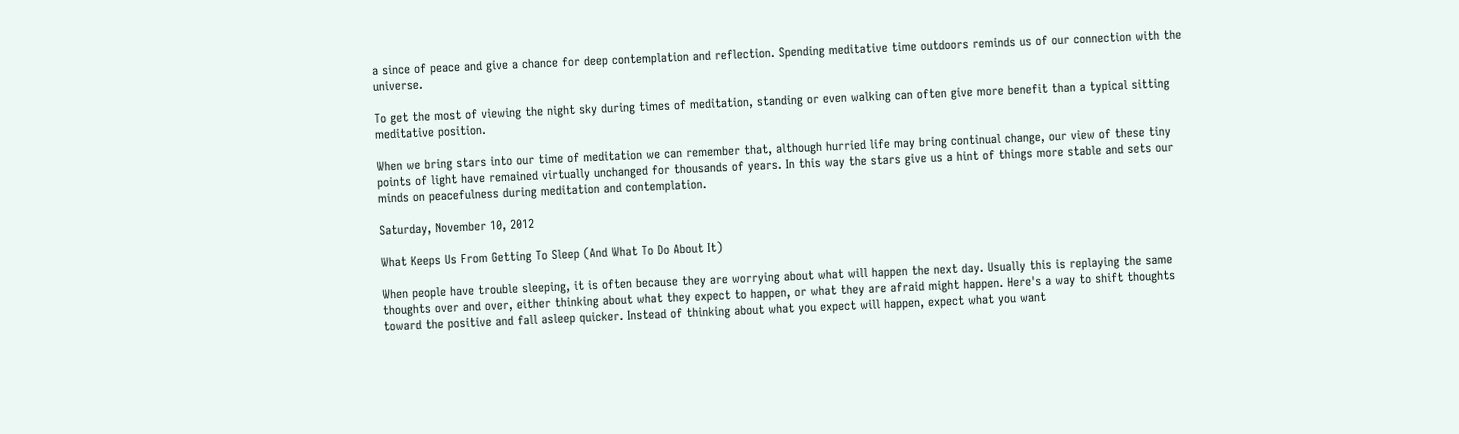a since of peace and give a chance for deep contemplation and reflection. Spending meditative time outdoors reminds us of our connection with the universe.

To get the most of viewing the night sky during times of meditation, standing or even walking can often give more benefit than a typical sitting meditative position.

When we bring stars into our time of meditation we can remember that, although hurried life may bring continual change, our view of these tiny points of light have remained virtually unchanged for thousands of years. In this way the stars give us a hint of things more stable and sets our minds on peacefulness during meditation and contemplation.

Saturday, November 10, 2012

What Keeps Us From Getting To Sleep (And What To Do About It)

When people have trouble sleeping, it is often because they are worrying about what will happen the next day. Usually this is replaying the same thoughts over and over, either thinking about what they expect to happen, or what they are afraid might happen. Here's a way to shift thoughts toward the positive and fall asleep quicker. Instead of thinking about what you expect will happen, expect what you want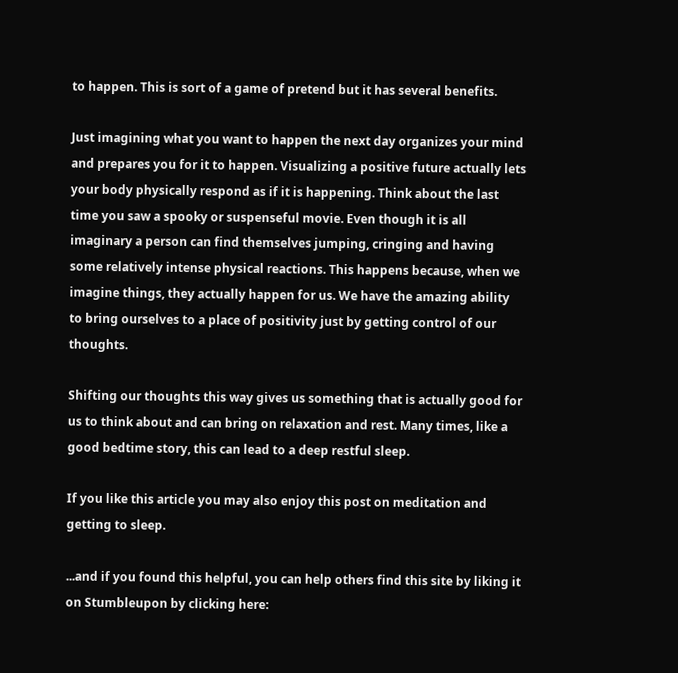to happen. This is sort of a game of pretend but it has several benefits.

Just imagining what you want to happen the next day organizes your mind and prepares you for it to happen. Visualizing a positive future actually lets your body physically respond as if it is happening. Think about the last time you saw a spooky or suspenseful movie. Even though it is all imaginary a person can find themselves jumping, cringing and having some relatively intense physical reactions. This happens because, when we imagine things, they actually happen for us. We have the amazing ability to bring ourselves to a place of positivity just by getting control of our thoughts.

Shifting our thoughts this way gives us something that is actually good for us to think about and can bring on relaxation and rest. Many times, like a good bedtime story, this can lead to a deep restful sleep.

If you like this article you may also enjoy this post on meditation and getting to sleep.

...and if you found this helpful, you can help others find this site by liking it on Stumbleupon by clicking here: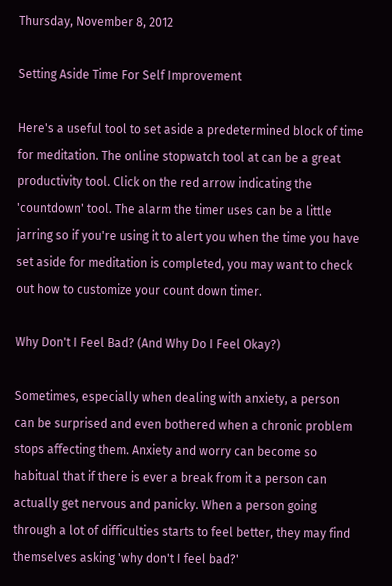Thursday, November 8, 2012

Setting Aside Time For Self Improvement

Here's a useful tool to set aside a predetermined block of time for meditation. The online stopwatch tool at can be a great productivity tool. Click on the red arrow indicating the 'countdown' tool. The alarm the timer uses can be a little jarring so if you're using it to alert you when the time you have set aside for meditation is completed, you may want to check out how to customize your count down timer.

Why Don't I Feel Bad? (And Why Do I Feel Okay?)

Sometimes, especially when dealing with anxiety, a person can be surprised and even bothered when a chronic problem stops affecting them. Anxiety and worry can become so habitual that if there is ever a break from it a person can actually get nervous and panicky. When a person going through a lot of difficulties starts to feel better, they may find themselves asking 'why don't I feel bad?'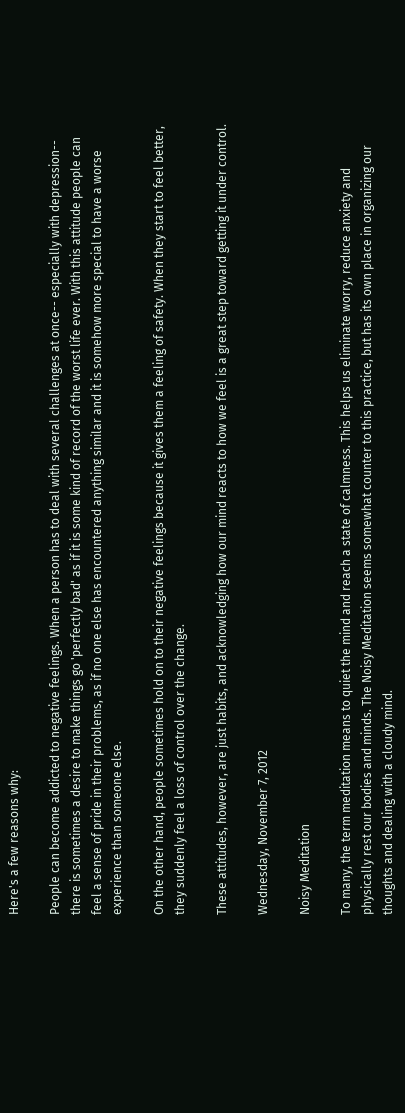Here's a few reasons why:

People can become addicted to negative feelings. When a person has to deal with several challenges at once-- especially with depression-- there is sometimes a desire to make things go 'perfectly bad' as if it is some kind of record of the worst life ever. With this attitude people can feel a sense of pride in their problems, as if no one else has encountered anything similar and it is somehow more special to have a worse experience than someone else.

On the other hand, people sometimes hold on to their negative feelings because it gives them a feeling of safety. When they start to feel better, they suddenly feel a loss of control over the change.

These attitudes, however, are just habits, and acknowledging how our mind reacts to how we feel is a great step toward getting it under control.

Wednesday, November 7, 2012

Noisy Meditation

To many, the term meditation means to quiet the mind and reach a state of calmness. This helps us eliminate worry, reduce anxiety and physically rest our bodies and minds. The Noisy Meditation seems somewhat counter to this practice, but has its own place in organizing our thoughts and dealing with a cloudy mind.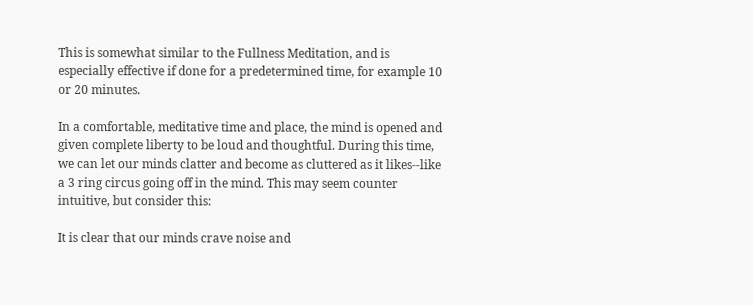This is somewhat similar to the Fullness Meditation, and is especially effective if done for a predetermined time, for example 10 or 20 minutes.

In a comfortable, meditative time and place, the mind is opened and given complete liberty to be loud and thoughtful. During this time, we can let our minds clatter and become as cluttered as it likes--like a 3 ring circus going off in the mind. This may seem counter intuitive, but consider this:

It is clear that our minds crave noise and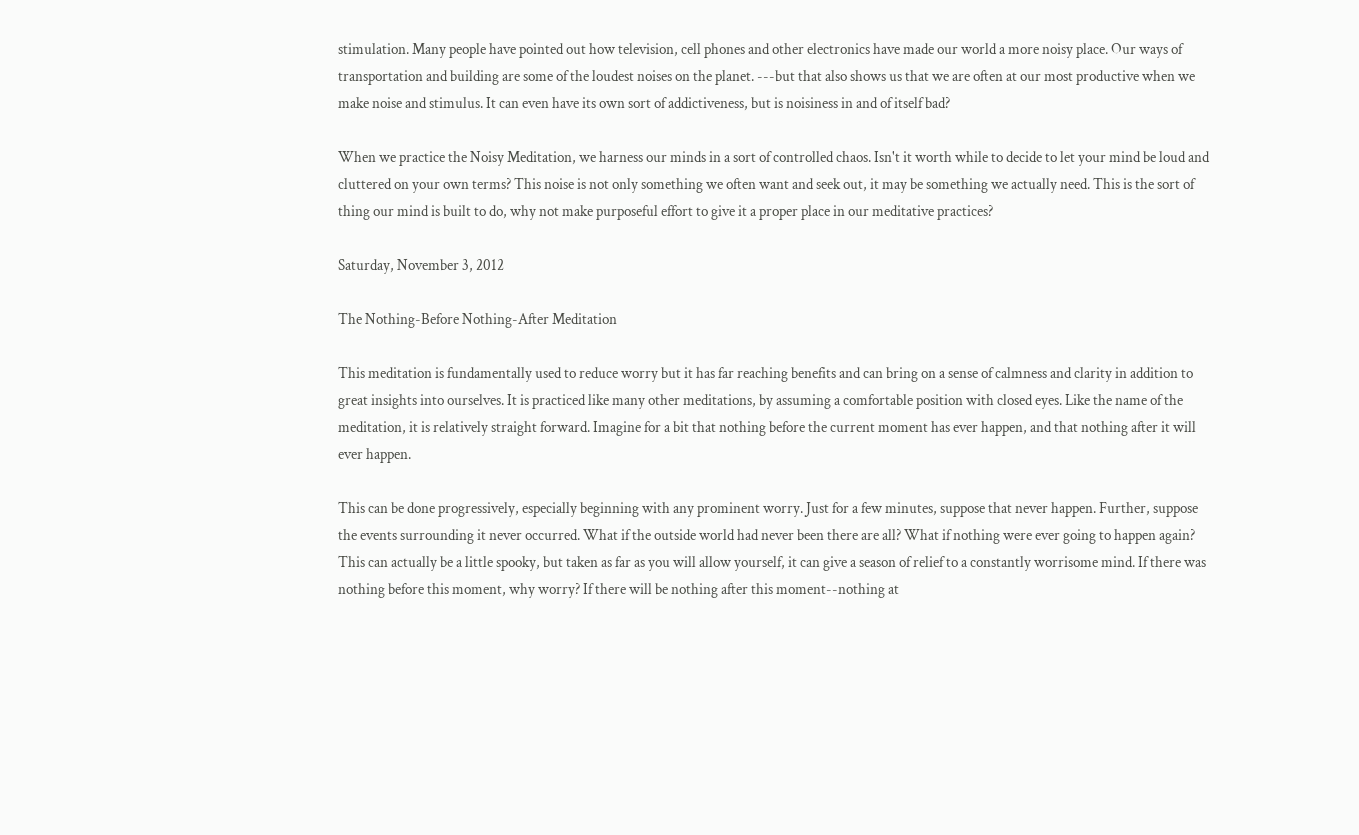stimulation. Many people have pointed out how television, cell phones and other electronics have made our world a more noisy place. Our ways of transportation and building are some of the loudest noises on the planet. ---but that also shows us that we are often at our most productive when we make noise and stimulus. It can even have its own sort of addictiveness, but is noisiness in and of itself bad?

When we practice the Noisy Meditation, we harness our minds in a sort of controlled chaos. Isn't it worth while to decide to let your mind be loud and cluttered on your own terms? This noise is not only something we often want and seek out, it may be something we actually need. This is the sort of thing our mind is built to do, why not make purposeful effort to give it a proper place in our meditative practices?

Saturday, November 3, 2012

The Nothing-Before Nothing-After Meditation

This meditation is fundamentally used to reduce worry but it has far reaching benefits and can bring on a sense of calmness and clarity in addition to great insights into ourselves. It is practiced like many other meditations, by assuming a comfortable position with closed eyes. Like the name of the meditation, it is relatively straight forward. Imagine for a bit that nothing before the current moment has ever happen, and that nothing after it will ever happen.

This can be done progressively, especially beginning with any prominent worry. Just for a few minutes, suppose that never happen. Further, suppose the events surrounding it never occurred. What if the outside world had never been there are all? What if nothing were ever going to happen again? This can actually be a little spooky, but taken as far as you will allow yourself, it can give a season of relief to a constantly worrisome mind. If there was nothing before this moment, why worry? If there will be nothing after this moment--nothing at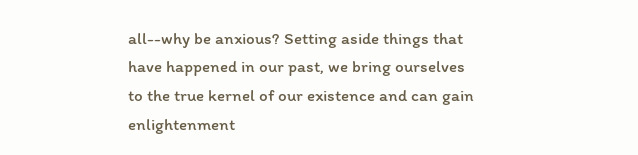all--why be anxious? Setting aside things that have happened in our past, we bring ourselves to the true kernel of our existence and can gain enlightenment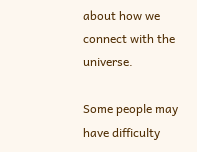about how we connect with the universe.

Some people may have difficulty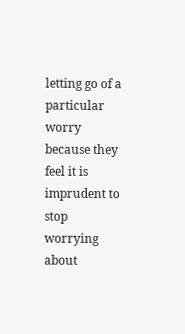letting go of a particular worry because they feel it is imprudent to stop worrying about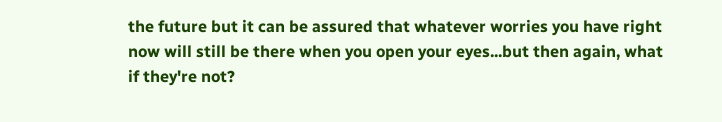the future but it can be assured that whatever worries you have right now will still be there when you open your eyes...but then again, what if they're not?